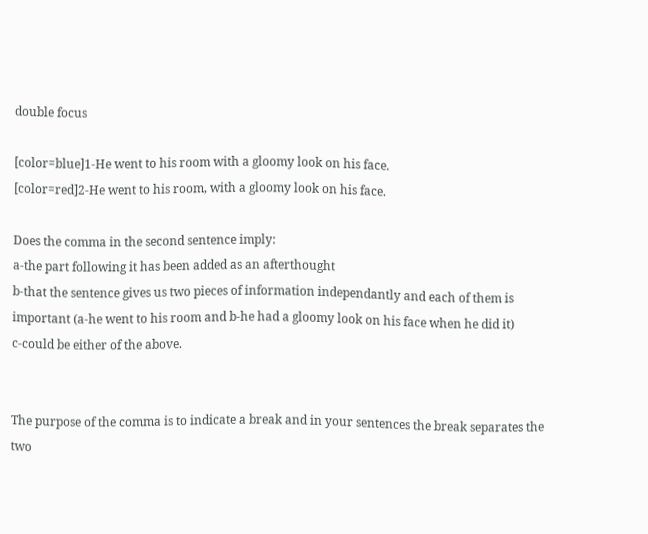double focus

[color=blue]1-He went to his room with a gloomy look on his face.
[color=red]2-He went to his room, with a gloomy look on his face.

Does the comma in the second sentence imply:
a-the part following it has been added as an afterthought
b-that the sentence gives us two pieces of information independantly and each of them is important (a-he went to his room and b-he had a gloomy look on his face when he did it)
c-could be either of the above.


The purpose of the comma is to indicate a break and in your sentences the break separates the two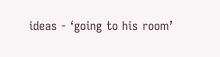ideas - ‘going to his room’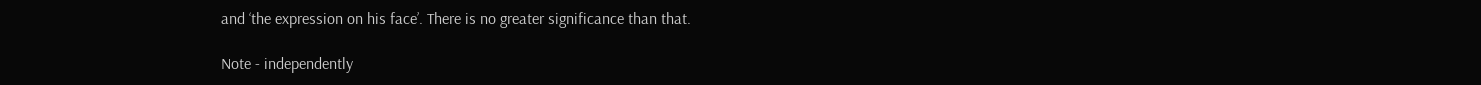and ‘the expression on his face’. There is no greater significance than that.

Note - independently